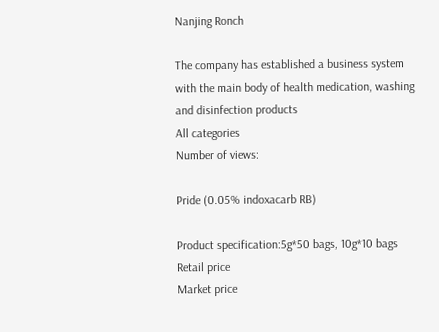Nanjing Ronch

The company has established a business system with the main body of health medication, washing and disinfection products
All categories
Number of views:

Pride (0.05% indoxacarb RB)

Product specification:5g*50 bags, 10g*10 bags
Retail price
Market price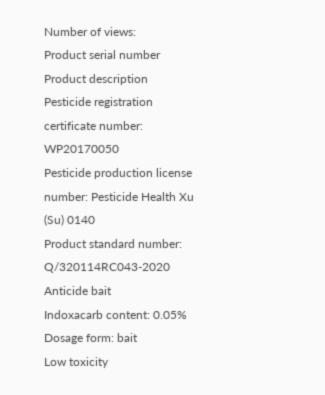Number of views:
Product serial number
Product description
Pesticide registration certificate number: WP20170050
Pesticide production license number: Pesticide Health Xu (Su) 0140
Product standard number: Q/320114RC043-2020
Anticide bait
Indoxacarb content: 0.05%
Dosage form: bait
Low toxicity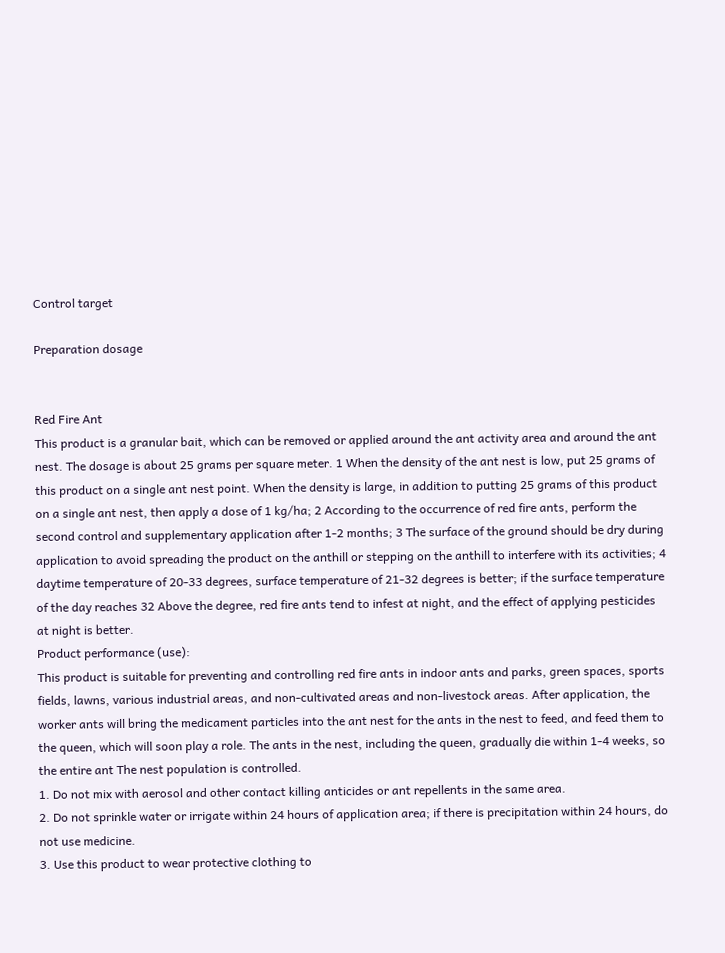Control target

Preparation dosage


Red Fire Ant
This product is a granular bait, which can be removed or applied around the ant activity area and around the ant nest. The dosage is about 25 grams per square meter. 1 When the density of the ant nest is low, put 25 grams of this product on a single ant nest point. When the density is large, in addition to putting 25 grams of this product on a single ant nest, then apply a dose of 1 kg/ha; 2 According to the occurrence of red fire ants, perform the second control and supplementary application after 1-2 months; 3 The surface of the ground should be dry during application to avoid spreading the product on the anthill or stepping on the anthill to interfere with its activities; 4 daytime temperature of 20-33 degrees, surface temperature of 21-32 degrees is better; if the surface temperature of the day reaches 32 Above the degree, red fire ants tend to infest at night, and the effect of applying pesticides at night is better.
Product performance (use):
This product is suitable for preventing and controlling red fire ants in indoor ants and parks, green spaces, sports fields, lawns, various industrial areas, and non-cultivated areas and non-livestock areas. After application, the worker ants will bring the medicament particles into the ant nest for the ants in the nest to feed, and feed them to the queen, which will soon play a role. The ants in the nest, including the queen, gradually die within 1-4 weeks, so the entire ant The nest population is controlled.
1. Do not mix with aerosol and other contact killing anticides or ant repellents in the same area.
2. Do not sprinkle water or irrigate within 24 hours of application area; if there is precipitation within 24 hours, do not use medicine.
3. Use this product to wear protective clothing to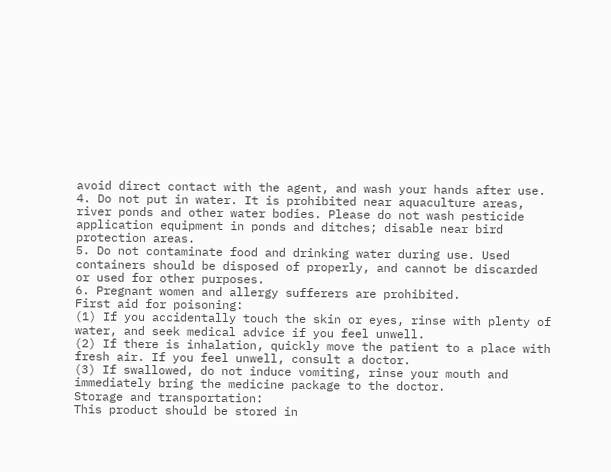avoid direct contact with the agent, and wash your hands after use.
4. Do not put in water. It is prohibited near aquaculture areas, river ponds and other water bodies. Please do not wash pesticide application equipment in ponds and ditches; disable near bird protection areas.
5. Do not contaminate food and drinking water during use. Used containers should be disposed of properly, and cannot be discarded or used for other purposes.
6. Pregnant women and allergy sufferers are prohibited.
First aid for poisoning:
(1) If you accidentally touch the skin or eyes, rinse with plenty of water, and seek medical advice if you feel unwell.
(2) If there is inhalation, quickly move the patient to a place with fresh air. If you feel unwell, consult a doctor.
(3) If swallowed, do not induce vomiting, rinse your mouth and immediately bring the medicine package to the doctor.
Storage and transportation:
This product should be stored in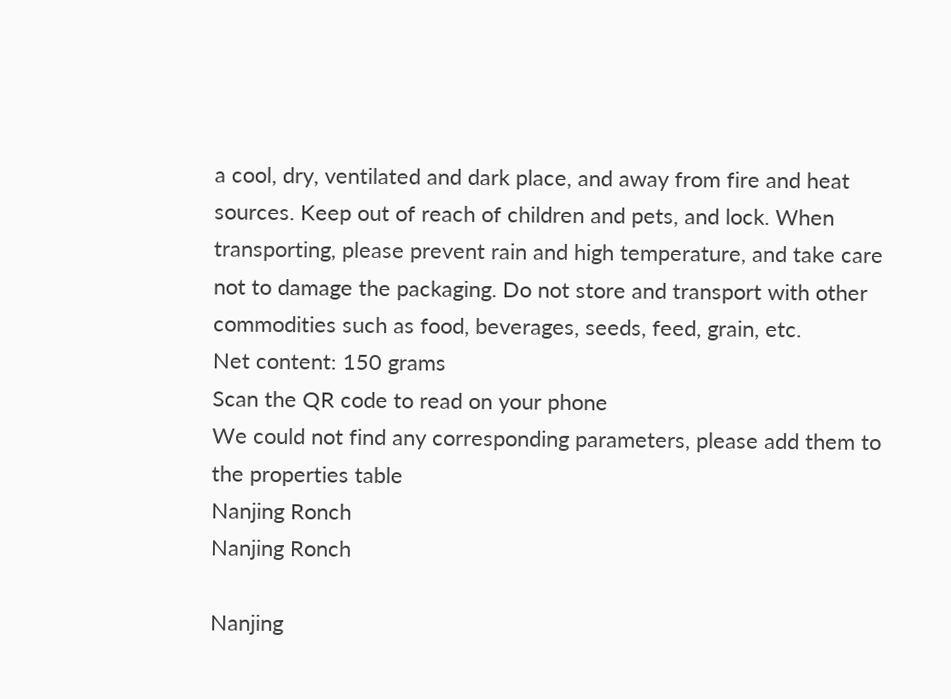a cool, dry, ventilated and dark place, and away from fire and heat sources. Keep out of reach of children and pets, and lock. When transporting, please prevent rain and high temperature, and take care not to damage the packaging. Do not store and transport with other commodities such as food, beverages, seeds, feed, grain, etc.
Net content: 150 grams
Scan the QR code to read on your phone
We could not find any corresponding parameters, please add them to the properties table
Nanjing Ronch
Nanjing Ronch

Nanjing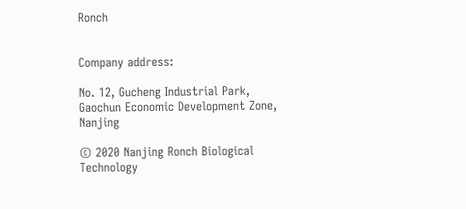Ronch


Company address:

No. 12, Gucheng Industrial Park, Gaochun Economic Development Zone, Nanjing

© 2020 Nanjing Ronch Biological Technology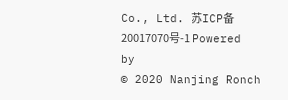Co., Ltd. 苏ICP备20017070号-1 Powered by
© 2020 Nanjing Ronch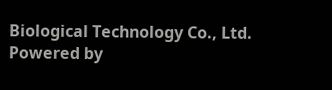Biological Technology Co., Ltd.
Powered by